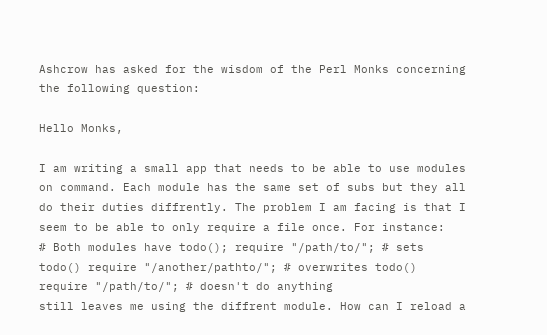Ashcrow has asked for the wisdom of the Perl Monks concerning the following question:

Hello Monks,

I am writing a small app that needs to be able to use modules on command. Each module has the same set of subs but they all do their duties diffrently. The problem I am facing is that I seem to be able to only require a file once. For instance:
# Both modules have todo(); require "/path/to/"; # sets todo() require "/another/pathto/"; # overwrites todo() require "/path/to/"; # doesn't do anything
still leaves me using the diffrent module. How can I reload a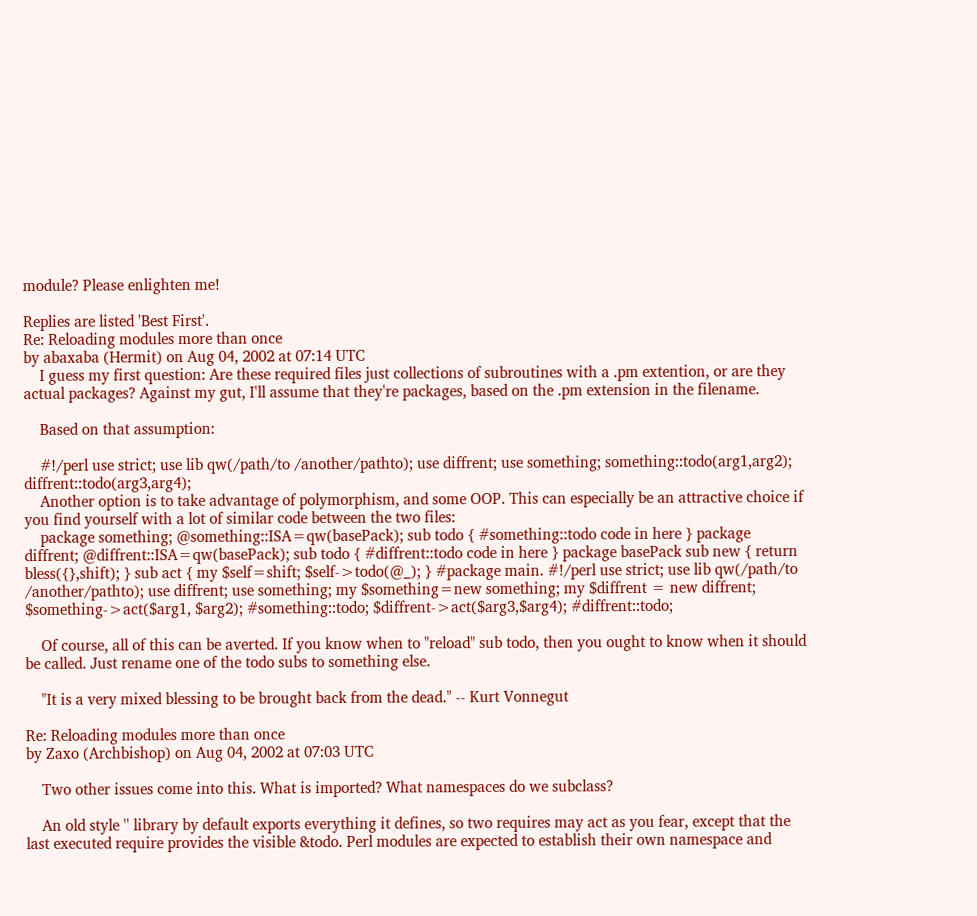module? Please enlighten me!

Replies are listed 'Best First'.
Re: Reloading modules more than once
by abaxaba (Hermit) on Aug 04, 2002 at 07:14 UTC
    I guess my first question: Are these required files just collections of subroutines with a .pm extention, or are they actual packages? Against my gut, I'll assume that they're packages, based on the .pm extension in the filename.

    Based on that assumption:

    #!/perl use strict; use lib qw(/path/to /another/pathto); use diffrent; use something; something::todo(arg1,arg2); diffrent::todo(arg3,arg4);
    Another option is to take advantage of polymorphism, and some OOP. This can especially be an attractive choice if you find yourself with a lot of similar code between the two files:
    package something; @something::ISA=qw(basePack); sub todo { #something::todo code in here } package diffrent; @diffrent::ISA=qw(basePack); sub todo { #diffrent::todo code in here } package basePack sub new { return bless({},shift); } sub act { my $self=shift; $self->todo(@_); } #package main. #!/perl use strict; use lib qw(/path/to /another/pathto); use diffrent; use something; my $something=new something; my $diffrent = new diffrent; $something->act($arg1, $arg2); #something::todo; $diffrent->act($arg3,$arg4); #diffrent::todo;

    Of course, all of this can be averted. If you know when to "reload" sub todo, then you ought to know when it should be called. Just rename one of the todo subs to something else.

    "It is a very mixed blessing to be brought back from the dead." -- Kurt Vonnegut

Re: Reloading modules more than once
by Zaxo (Archbishop) on Aug 04, 2002 at 07:03 UTC

    Two other issues come into this. What is imported? What namespaces do we subclass?

    An old style '' library by default exports everything it defines, so two requires may act as you fear, except that the last executed require provides the visible &todo. Perl modules are expected to establish their own namespace and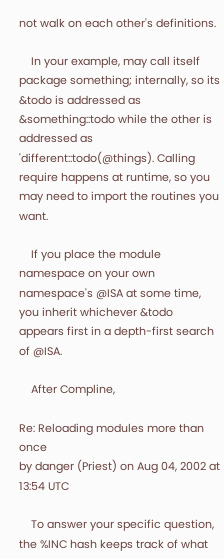not walk on each other's definitions.

    In your example, may call itself package something; internally, so its &todo is addressed as &something::todo while the other is addressed as 'different::todo(@things). Calling require happens at runtime, so you may need to import the routines you want.

    If you place the module namespace on your own namespace's @ISA at some time, you inherit whichever &todo appears first in a depth-first search of @ISA.

    After Compline,

Re: Reloading modules more than once
by danger (Priest) on Aug 04, 2002 at 13:54 UTC

    To answer your specific question, the %INC hash keeps track of what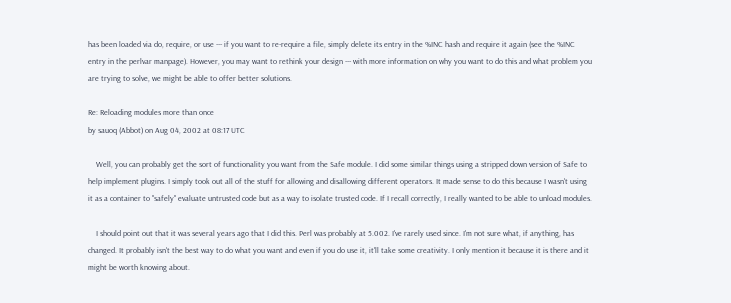has been loaded via do, require, or use --- if you want to re-require a file, simply delete its entry in the %INC hash and require it again (see the %INC entry in the perlvar manpage). However, you may want to rethink your design --- with more information on why you want to do this and what problem you are trying to solve, we might be able to offer better solutions.

Re: Reloading modules more than once
by sauoq (Abbot) on Aug 04, 2002 at 08:17 UTC

    Well, you can probably get the sort of functionality you want from the Safe module. I did some similar things using a stripped down version of Safe to help implement plugins. I simply took out all of the stuff for allowing and disallowing different operators. It made sense to do this because I wasn't using it as a container to "safely" evaluate untrusted code but as a way to isolate trusted code. If I recall correctly, I really wanted to be able to unload modules.

    I should point out that it was several years ago that I did this. Perl was probably at 5.002. I've rarely used since. I'm not sure what, if anything, has changed. It probably isn't the best way to do what you want and even if you do use it, it'll take some creativity. I only mention it because it is there and it might be worth knowing about.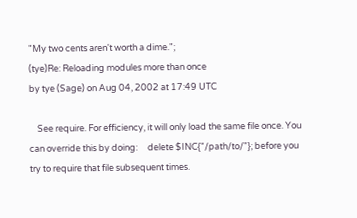"My two cents aren't worth a dime.";
(tye)Re: Reloading modules more than once
by tye (Sage) on Aug 04, 2002 at 17:49 UTC

    See require. For efficiency, it will only load the same file once. You can override this by doing:     delete $INC{"/path/to/"}; before you try to require that file subsequent times.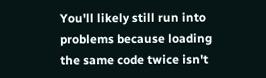You'll likely still run into problems because loading the same code twice isn't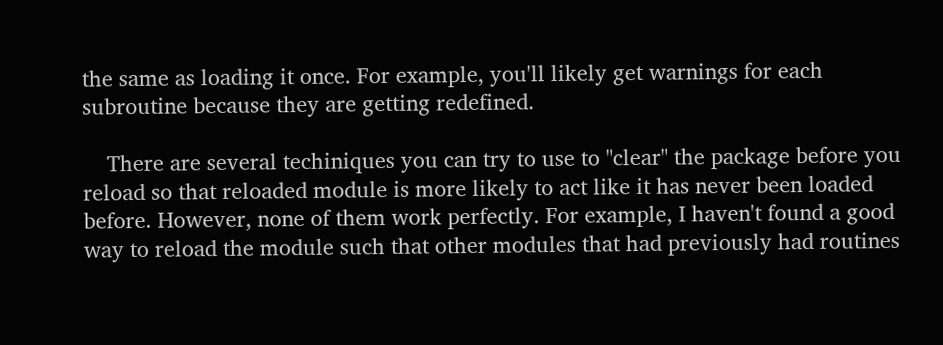the same as loading it once. For example, you'll likely get warnings for each subroutine because they are getting redefined.

    There are several techiniques you can try to use to "clear" the package before you reload so that reloaded module is more likely to act like it has never been loaded before. However, none of them work perfectly. For example, I haven't found a good way to reload the module such that other modules that had previously had routines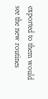exported to them would see the new routines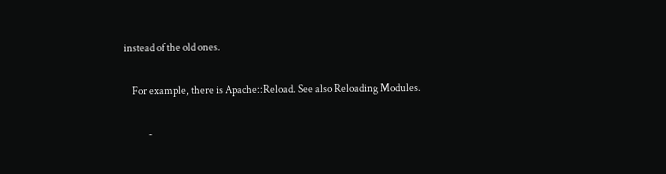instead of the old ones.

    For example, there is Apache::Reload. See also Reloading Modules.

            -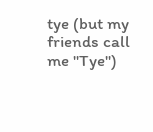tye (but my friends call me "Tye")